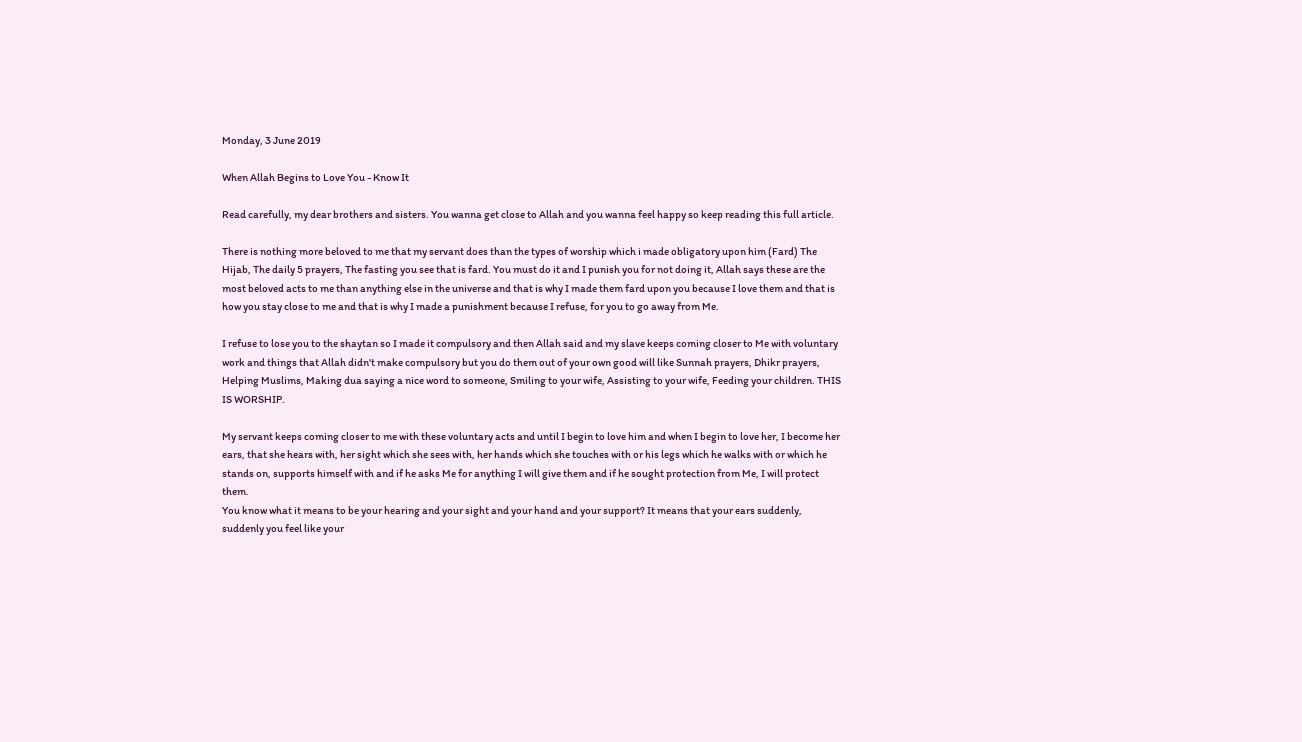Monday, 3 June 2019

When Allah Begins to Love You - Know It

Read carefully, my dear brothers and sisters. You wanna get close to Allah and you wanna feel happy so keep reading this full article.

There is nothing more beloved to me that my servant does than the types of worship which i made obligatory upon him (Fard) The Hijab, The daily 5 prayers, The fasting you see that is fard. You must do it and I punish you for not doing it, Allah says these are the most beloved acts to me than anything else in the universe and that is why I made them fard upon you because I love them and that is how you stay close to me and that is why I made a punishment because I refuse, for you to go away from Me.

I refuse to lose you to the shaytan so I made it compulsory and then Allah said and my slave keeps coming closer to Me with voluntary work and things that Allah didn't make compulsory but you do them out of your own good will like Sunnah prayers, Dhikr prayers, Helping Muslims, Making dua saying a nice word to someone, Smiling to your wife, Assisting to your wife, Feeding your children. THIS IS WORSHIP.

My servant keeps coming closer to me with these voluntary acts and until I begin to love him and when I begin to love her, I become her ears, that she hears with, her sight which she sees with, her hands which she touches with or his legs which he walks with or which he stands on, supports himself with and if he asks Me for anything I will give them and if he sought protection from Me, I will protect them.
You know what it means to be your hearing and your sight and your hand and your support? It means that your ears suddenly, suddenly you feel like your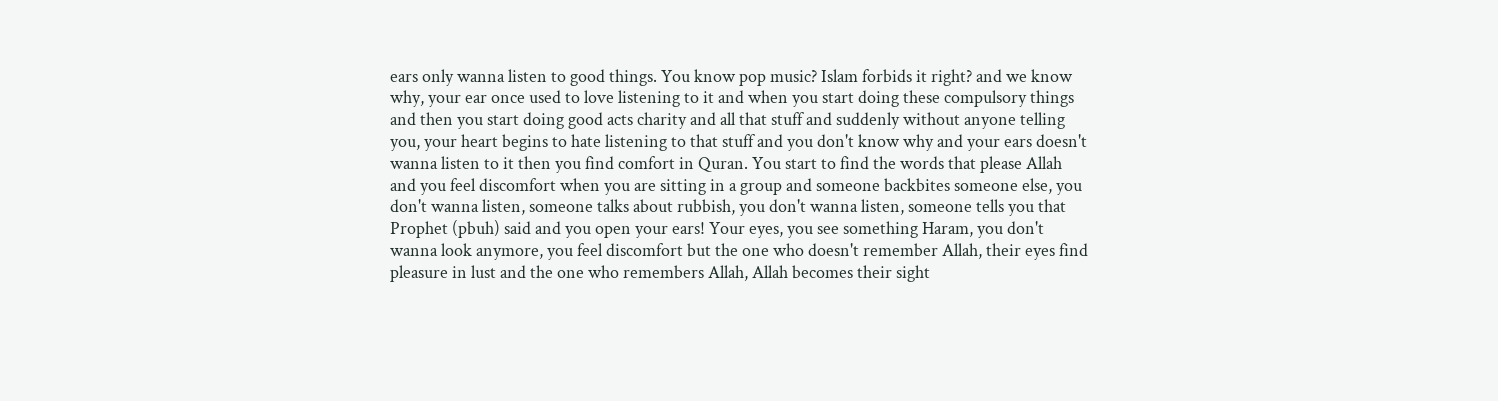ears only wanna listen to good things. You know pop music? Islam forbids it right? and we know why, your ear once used to love listening to it and when you start doing these compulsory things and then you start doing good acts charity and all that stuff and suddenly without anyone telling you, your heart begins to hate listening to that stuff and you don't know why and your ears doesn't wanna listen to it then you find comfort in Quran. You start to find the words that please Allah and you feel discomfort when you are sitting in a group and someone backbites someone else, you don't wanna listen, someone talks about rubbish, you don't wanna listen, someone tells you that Prophet (pbuh) said and you open your ears! Your eyes, you see something Haram, you don't wanna look anymore, you feel discomfort but the one who doesn't remember Allah, their eyes find pleasure in lust and the one who remembers Allah, Allah becomes their sight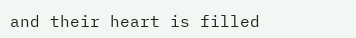and their heart is filled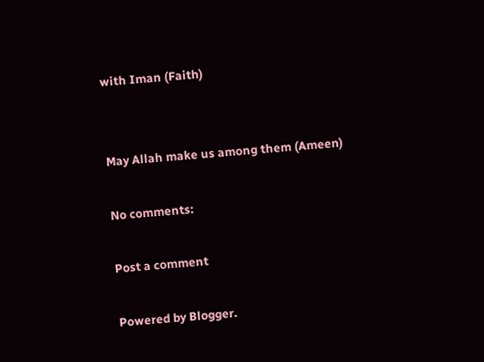with Iman (Faith)


May Allah make us among them (Ameen)

No comments:

Post a comment

Powered by Blogger.